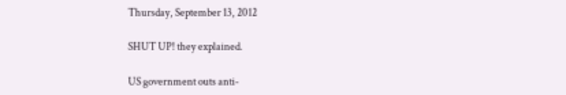Thursday, September 13, 2012

SHUT UP! they explained.

US government outs anti-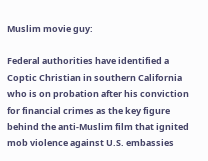Muslim movie guy:

Federal authorities have identified a Coptic Christian in southern California who is on probation after his conviction for financial crimes as the key figure behind the anti-Muslim film that ignited mob violence against U.S. embassies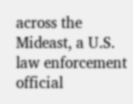across the Mideast, a U.S. law enforcement official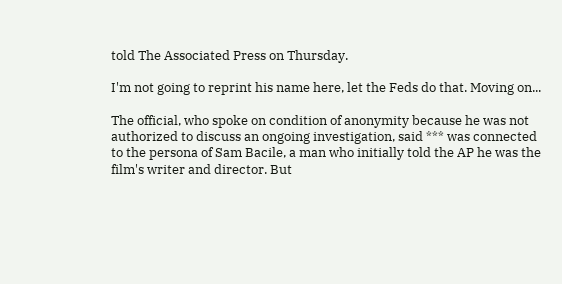told The Associated Press on Thursday.

I'm not going to reprint his name here, let the Feds do that. Moving on...

The official, who spoke on condition of anonymity because he was not authorized to discuss an ongoing investigation, said *** was connected to the persona of Sam Bacile, a man who initially told the AP he was the film's writer and director. But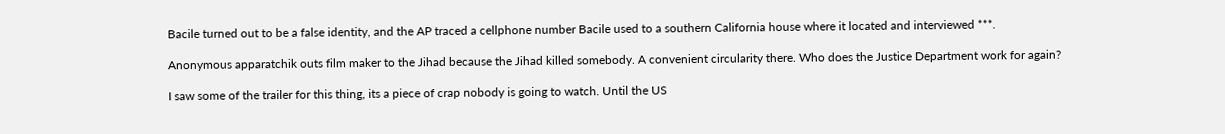Bacile turned out to be a false identity, and the AP traced a cellphone number Bacile used to a southern California house where it located and interviewed ***.

Anonymous apparatchik outs film maker to the Jihad because the Jihad killed somebody. A convenient circularity there. Who does the Justice Department work for again?

I saw some of the trailer for this thing, its a piece of crap nobody is going to watch. Until the US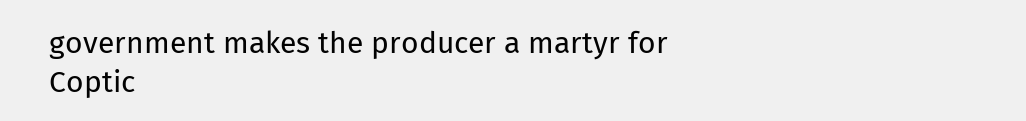government makes the producer a martyr for Coptic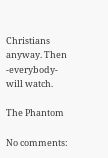Christians anyway. Then -everybody- will watch.

The Phantom

No comments: